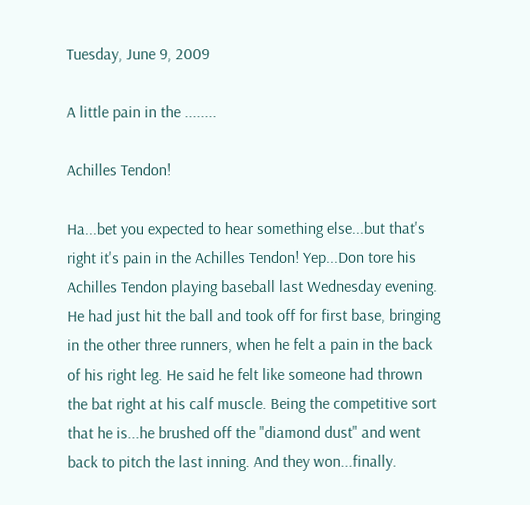Tuesday, June 9, 2009

A little pain in the ........

Achilles Tendon!

Ha...bet you expected to hear something else...but that's right it's pain in the Achilles Tendon! Yep...Don tore his Achilles Tendon playing baseball last Wednesday evening. He had just hit the ball and took off for first base, bringing in the other three runners, when he felt a pain in the back of his right leg. He said he felt like someone had thrown the bat right at his calf muscle. Being the competitive sort that he is...he brushed off the "diamond dust" and went back to pitch the last inning. And they won...finally.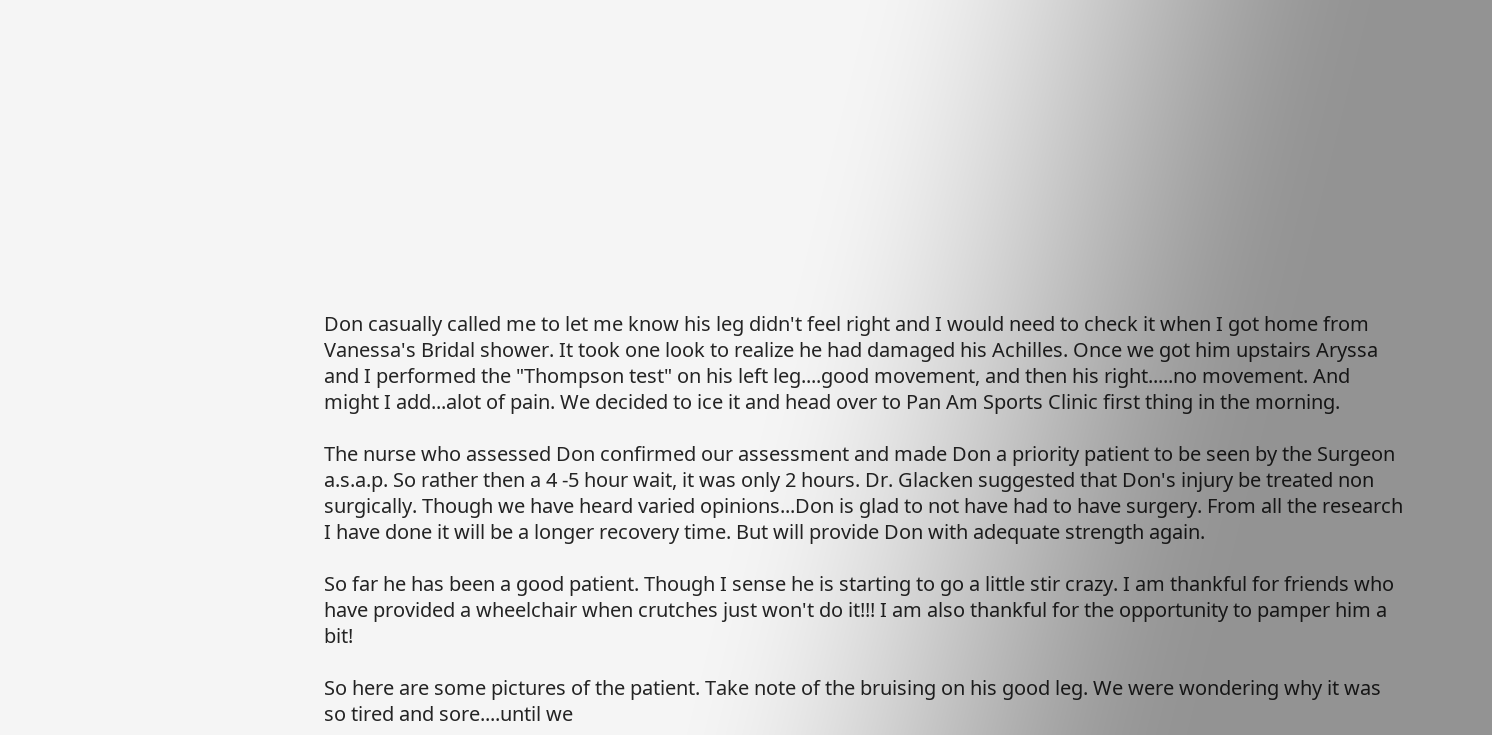Don casually called me to let me know his leg didn't feel right and I would need to check it when I got home from Vanessa's Bridal shower. It took one look to realize he had damaged his Achilles. Once we got him upstairs Aryssa and I performed the "Thompson test" on his left leg....good movement, and then his right.....no movement. And might I add...alot of pain. We decided to ice it and head over to Pan Am Sports Clinic first thing in the morning.

The nurse who assessed Don confirmed our assessment and made Don a priority patient to be seen by the Surgeon a.s.a.p. So rather then a 4 -5 hour wait, it was only 2 hours. Dr. Glacken suggested that Don's injury be treated non surgically. Though we have heard varied opinions...Don is glad to not have had to have surgery. From all the research I have done it will be a longer recovery time. But will provide Don with adequate strength again.

So far he has been a good patient. Though I sense he is starting to go a little stir crazy. I am thankful for friends who have provided a wheelchair when crutches just won't do it!!! I am also thankful for the opportunity to pamper him a bit!

So here are some pictures of the patient. Take note of the bruising on his good leg. We were wondering why it was so tired and sore....until we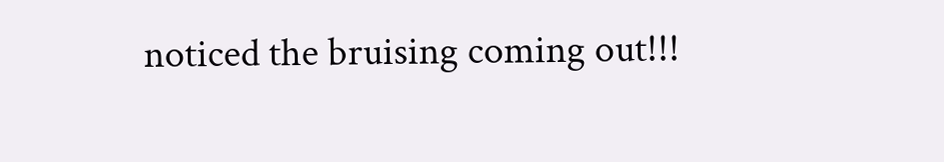noticed the bruising coming out!!!